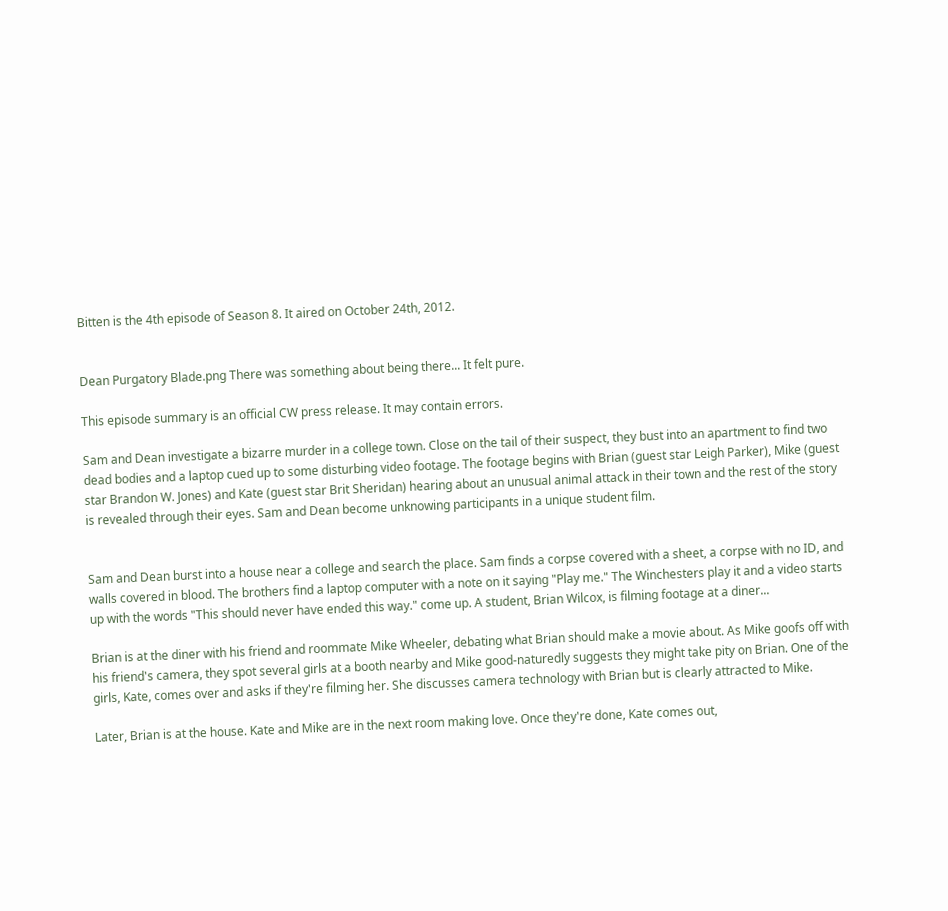Bitten is the 4th episode of Season 8. It aired on October 24th, 2012.


Dean Purgatory Blade.png There was something about being there... It felt pure.

This episode summary is an official CW press release. It may contain errors.

Sam and Dean investigate a bizarre murder in a college town. Close on the tail of their suspect, they bust into an apartment to find two dead bodies and a laptop cued up to some disturbing video footage. The footage begins with Brian (guest star Leigh Parker), Mike (guest star Brandon W. Jones) and Kate (guest star Brit Sheridan) hearing about an unusual animal attack in their town and the rest of the story is revealed through their eyes. Sam and Dean become unknowing participants in a unique student film.


Sam and Dean burst into a house near a college and search the place. Sam finds a corpse covered with a sheet, a corpse with no ID, and walls covered in blood. The brothers find a laptop computer with a note on it saying "Play me." The Winchesters play it and a video starts up with the words "This should never have ended this way." come up. A student, Brian Wilcox, is filming footage at a diner...

Brian is at the diner with his friend and roommate Mike Wheeler, debating what Brian should make a movie about. As Mike goofs off with his friend's camera, they spot several girls at a booth nearby and Mike good-naturedly suggests they might take pity on Brian. One of the girls, Kate, comes over and asks if they're filming her. She discusses camera technology with Brian but is clearly attracted to Mike.

Later, Brian is at the house. Kate and Mike are in the next room making love. Once they're done, Kate comes out,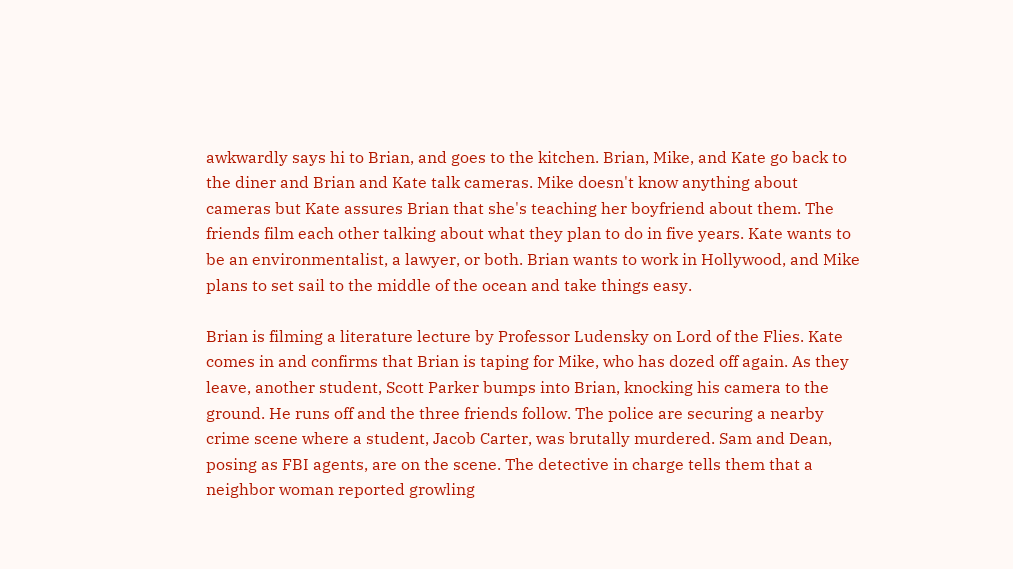awkwardly says hi to Brian, and goes to the kitchen. Brian, Mike, and Kate go back to the diner and Brian and Kate talk cameras. Mike doesn't know anything about cameras but Kate assures Brian that she's teaching her boyfriend about them. The friends film each other talking about what they plan to do in five years. Kate wants to be an environmentalist, a lawyer, or both. Brian wants to work in Hollywood, and Mike plans to set sail to the middle of the ocean and take things easy.

Brian is filming a literature lecture by Professor Ludensky on Lord of the Flies. Kate comes in and confirms that Brian is taping for Mike, who has dozed off again. As they leave, another student, Scott Parker bumps into Brian, knocking his camera to the ground. He runs off and the three friends follow. The police are securing a nearby crime scene where a student, Jacob Carter, was brutally murdered. Sam and Dean, posing as FBI agents, are on the scene. The detective in charge tells them that a neighbor woman reported growling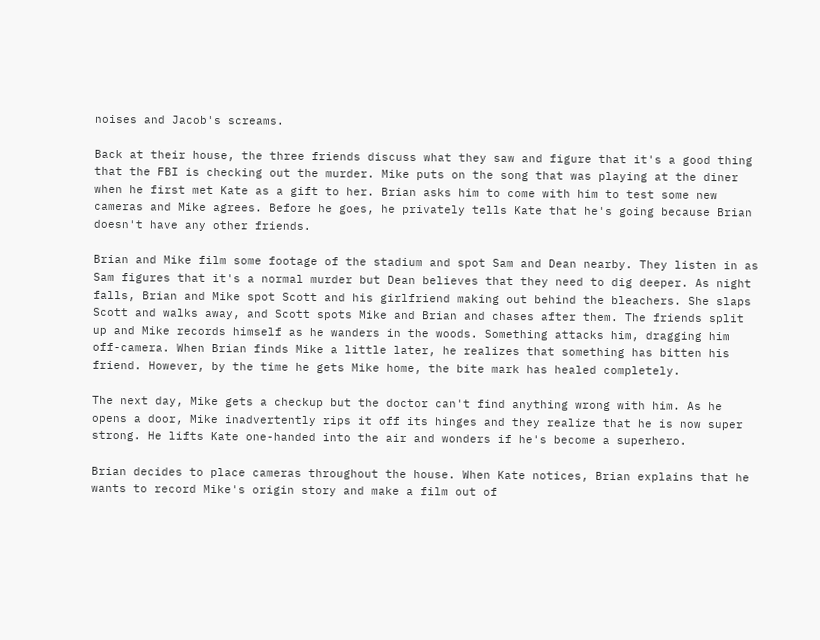noises and Jacob's screams.

Back at their house, the three friends discuss what they saw and figure that it's a good thing that the FBI is checking out the murder. Mike puts on the song that was playing at the diner when he first met Kate as a gift to her. Brian asks him to come with him to test some new cameras and Mike agrees. Before he goes, he privately tells Kate that he's going because Brian doesn't have any other friends.

Brian and Mike film some footage of the stadium and spot Sam and Dean nearby. They listen in as Sam figures that it's a normal murder but Dean believes that they need to dig deeper. As night falls, Brian and Mike spot Scott and his girlfriend making out behind the bleachers. She slaps Scott and walks away, and Scott spots Mike and Brian and chases after them. The friends split up and Mike records himself as he wanders in the woods. Something attacks him, dragging him off-camera. When Brian finds Mike a little later, he realizes that something has bitten his friend. However, by the time he gets Mike home, the bite mark has healed completely.

The next day, Mike gets a checkup but the doctor can't find anything wrong with him. As he opens a door, Mike inadvertently rips it off its hinges and they realize that he is now super strong. He lifts Kate one-handed into the air and wonders if he's become a superhero.

Brian decides to place cameras throughout the house. When Kate notices, Brian explains that he wants to record Mike's origin story and make a film out of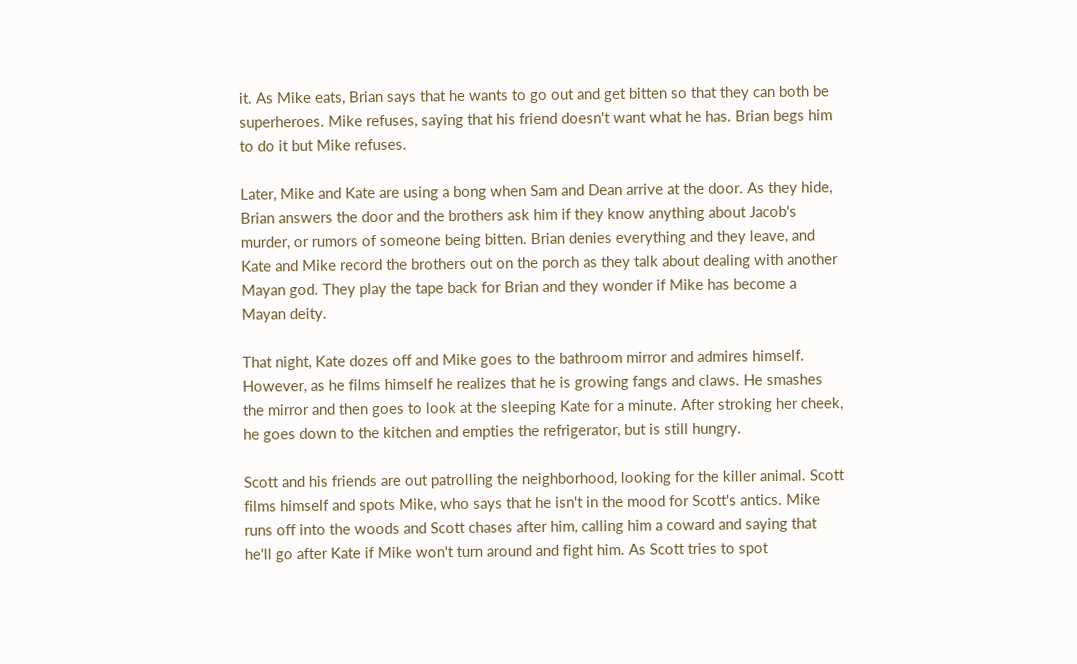it. As Mike eats, Brian says that he wants to go out and get bitten so that they can both be superheroes. Mike refuses, saying that his friend doesn't want what he has. Brian begs him to do it but Mike refuses.

Later, Mike and Kate are using a bong when Sam and Dean arrive at the door. As they hide, Brian answers the door and the brothers ask him if they know anything about Jacob's murder, or rumors of someone being bitten. Brian denies everything and they leave, and Kate and Mike record the brothers out on the porch as they talk about dealing with another Mayan god. They play the tape back for Brian and they wonder if Mike has become a Mayan deity.

That night, Kate dozes off and Mike goes to the bathroom mirror and admires himself. However, as he films himself he realizes that he is growing fangs and claws. He smashes the mirror and then goes to look at the sleeping Kate for a minute. After stroking her cheek, he goes down to the kitchen and empties the refrigerator, but is still hungry.

Scott and his friends are out patrolling the neighborhood, looking for the killer animal. Scott films himself and spots Mike, who says that he isn't in the mood for Scott's antics. Mike runs off into the woods and Scott chases after him, calling him a coward and saying that he'll go after Kate if Mike won't turn around and fight him. As Scott tries to spot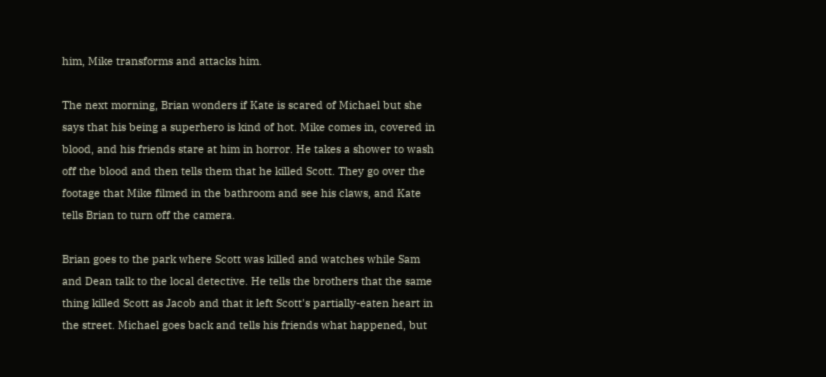him, Mike transforms and attacks him.

The next morning, Brian wonders if Kate is scared of Michael but she says that his being a superhero is kind of hot. Mike comes in, covered in blood, and his friends stare at him in horror. He takes a shower to wash off the blood and then tells them that he killed Scott. They go over the footage that Mike filmed in the bathroom and see his claws, and Kate tells Brian to turn off the camera.

Brian goes to the park where Scott was killed and watches while Sam and Dean talk to the local detective. He tells the brothers that the same thing killed Scott as Jacob and that it left Scott's partially-eaten heart in the street. Michael goes back and tells his friends what happened, but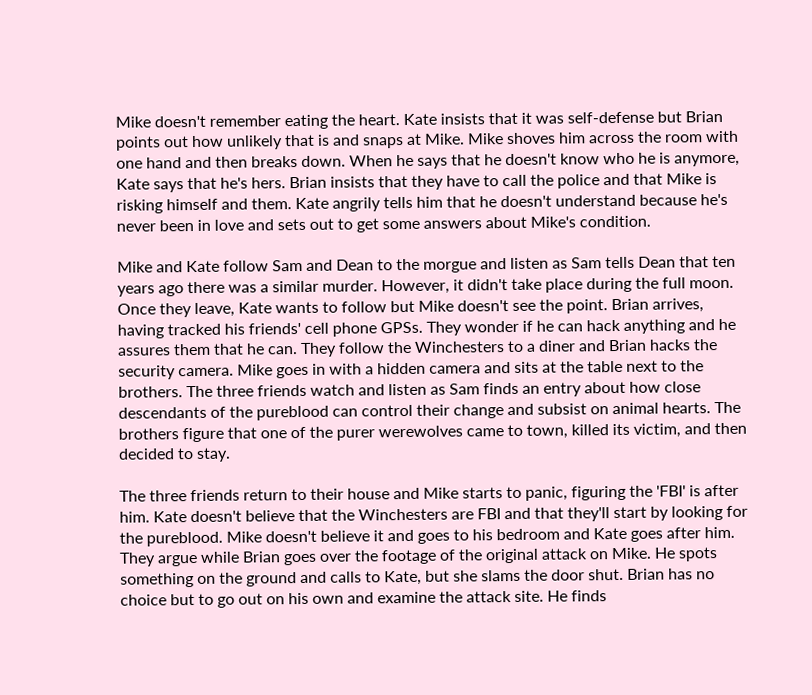Mike doesn't remember eating the heart. Kate insists that it was self-defense but Brian points out how unlikely that is and snaps at Mike. Mike shoves him across the room with one hand and then breaks down. When he says that he doesn't know who he is anymore, Kate says that he's hers. Brian insists that they have to call the police and that Mike is risking himself and them. Kate angrily tells him that he doesn't understand because he's never been in love and sets out to get some answers about Mike's condition.

Mike and Kate follow Sam and Dean to the morgue and listen as Sam tells Dean that ten years ago there was a similar murder. However, it didn't take place during the full moon. Once they leave, Kate wants to follow but Mike doesn't see the point. Brian arrives, having tracked his friends' cell phone GPSs. They wonder if he can hack anything and he assures them that he can. They follow the Winchesters to a diner and Brian hacks the security camera. Mike goes in with a hidden camera and sits at the table next to the brothers. The three friends watch and listen as Sam finds an entry about how close descendants of the pureblood can control their change and subsist on animal hearts. The brothers figure that one of the purer werewolves came to town, killed its victim, and then decided to stay.

The three friends return to their house and Mike starts to panic, figuring the 'FBI' is after him. Kate doesn't believe that the Winchesters are FBI and that they'll start by looking for the pureblood. Mike doesn't believe it and goes to his bedroom and Kate goes after him. They argue while Brian goes over the footage of the original attack on Mike. He spots something on the ground and calls to Kate, but she slams the door shut. Brian has no choice but to go out on his own and examine the attack site. He finds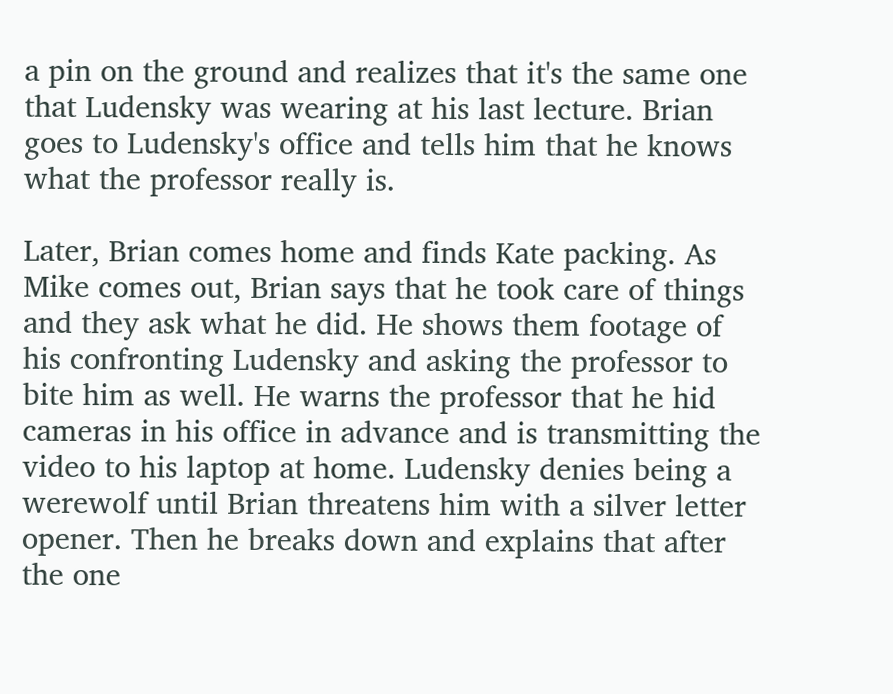a pin on the ground and realizes that it's the same one that Ludensky was wearing at his last lecture. Brian goes to Ludensky's office and tells him that he knows what the professor really is.

Later, Brian comes home and finds Kate packing. As Mike comes out, Brian says that he took care of things and they ask what he did. He shows them footage of his confronting Ludensky and asking the professor to bite him as well. He warns the professor that he hid cameras in his office in advance and is transmitting the video to his laptop at home. Ludensky denies being a werewolf until Brian threatens him with a silver letter opener. Then he breaks down and explains that after the one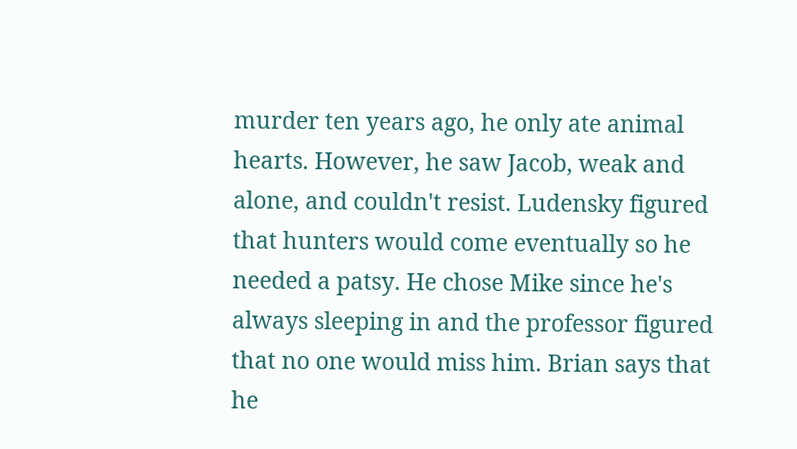murder ten years ago, he only ate animal hearts. However, he saw Jacob, weak and alone, and couldn't resist. Ludensky figured that hunters would come eventually so he needed a patsy. He chose Mike since he's always sleeping in and the professor figured that no one would miss him. Brian says that he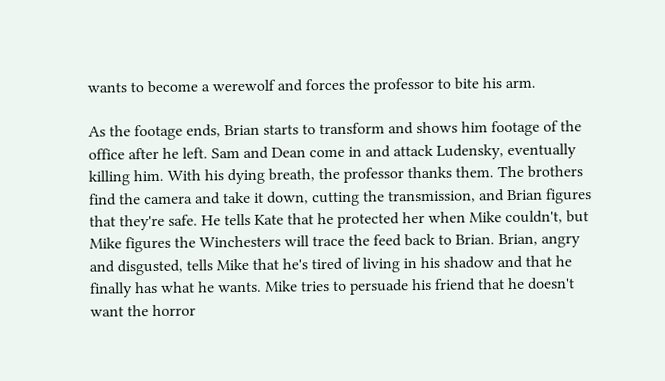wants to become a werewolf and forces the professor to bite his arm.

As the footage ends, Brian starts to transform and shows him footage of the office after he left. Sam and Dean come in and attack Ludensky, eventually killing him. With his dying breath, the professor thanks them. The brothers find the camera and take it down, cutting the transmission, and Brian figures that they're safe. He tells Kate that he protected her when Mike couldn't, but Mike figures the Winchesters will trace the feed back to Brian. Brian, angry and disgusted, tells Mike that he's tired of living in his shadow and that he finally has what he wants. Mike tries to persuade his friend that he doesn't want the horror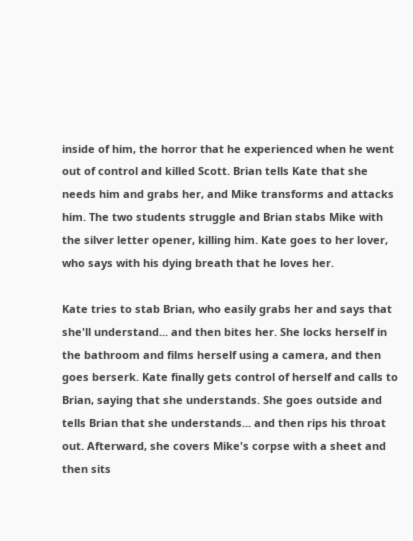inside of him, the horror that he experienced when he went out of control and killed Scott. Brian tells Kate that she needs him and grabs her, and Mike transforms and attacks him. The two students struggle and Brian stabs Mike with the silver letter opener, killing him. Kate goes to her lover, who says with his dying breath that he loves her.

Kate tries to stab Brian, who easily grabs her and says that she'll understand... and then bites her. She locks herself in the bathroom and films herself using a camera, and then goes berserk. Kate finally gets control of herself and calls to Brian, saying that she understands. She goes outside and tells Brian that she understands... and then rips his throat out. Afterward, she covers Mike's corpse with a sheet and then sits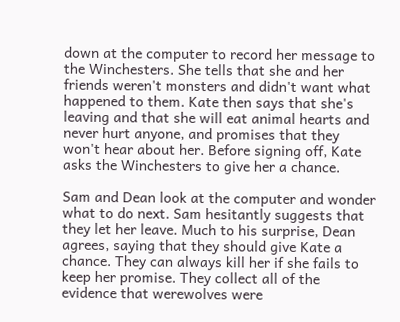down at the computer to record her message to the Winchesters. She tells that she and her friends weren't monsters and didn't want what happened to them. Kate then says that she's leaving and that she will eat animal hearts and never hurt anyone, and promises that they won't hear about her. Before signing off, Kate asks the Winchesters to give her a chance.

Sam and Dean look at the computer and wonder what to do next. Sam hesitantly suggests that they let her leave. Much to his surprise, Dean agrees, saying that they should give Kate a chance. They can always kill her if she fails to keep her promise. They collect all of the evidence that werewolves were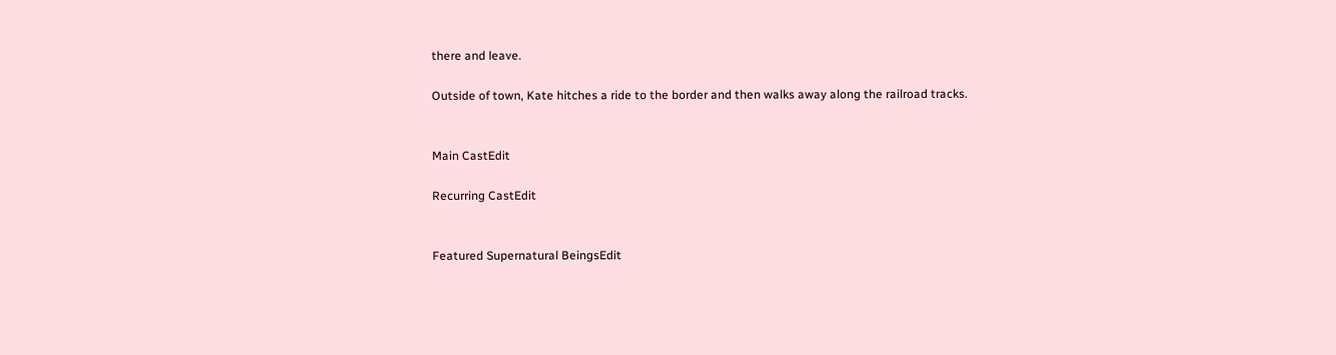there and leave.

Outside of town, Kate hitches a ride to the border and then walks away along the railroad tracks.


Main CastEdit

Recurring CastEdit


Featured Supernatural BeingsEdit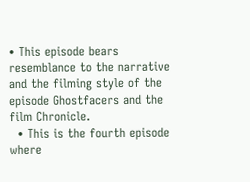• This episode bears resemblance to the narrative and the filming style of the episode Ghostfacers and the film Chronicle.
  • This is the fourth episode where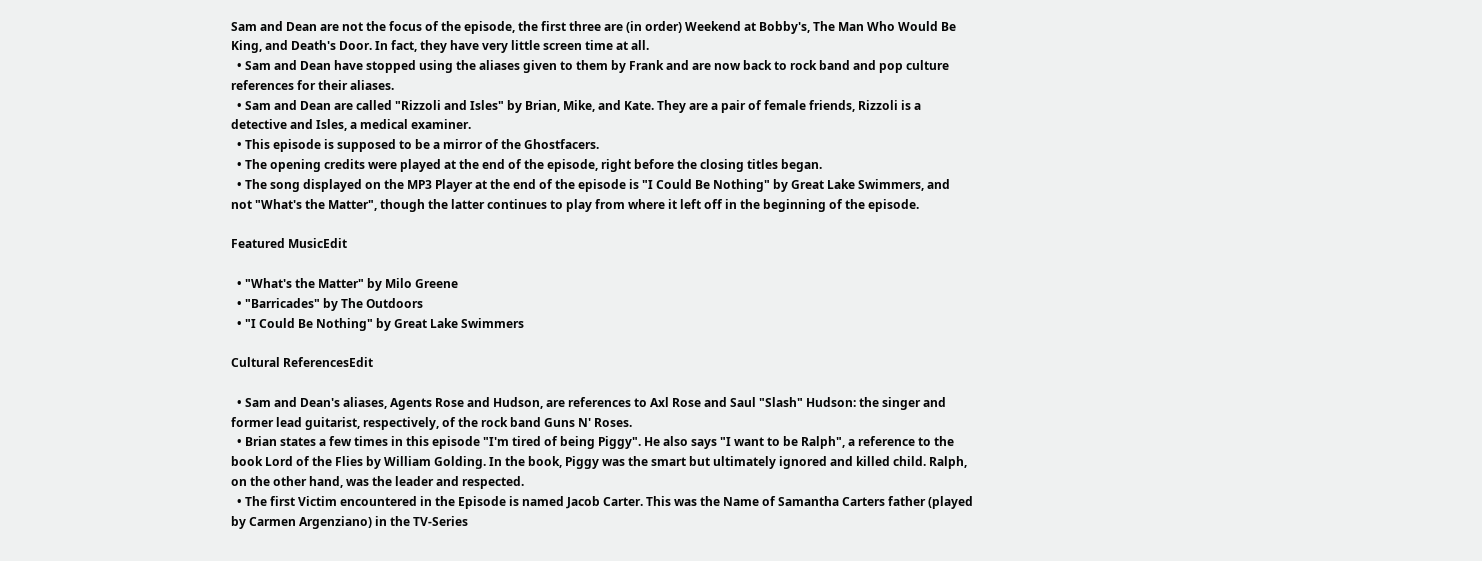Sam and Dean are not the focus of the episode, the first three are (in order) Weekend at Bobby's, The Man Who Would Be King, and Death's Door. In fact, they have very little screen time at all.
  • Sam and Dean have stopped using the aliases given to them by Frank and are now back to rock band and pop culture references for their aliases.
  • Sam and Dean are called "Rizzoli and Isles" by Brian, Mike, and Kate. They are a pair of female friends, Rizzoli is a detective and Isles, a medical examiner.
  • This episode is supposed to be a mirror of the Ghostfacers.
  • The opening credits were played at the end of the episode, right before the closing titles began.
  • The song displayed on the MP3 Player at the end of the episode is "I Could Be Nothing" by Great Lake Swimmers, and not "What's the Matter", though the latter continues to play from where it left off in the beginning of the episode.

Featured MusicEdit

  • "What's the Matter" by Milo Greene
  • "Barricades" by The Outdoors
  • "I Could Be Nothing" by Great Lake Swimmers

Cultural ReferencesEdit

  • Sam and Dean's aliases, Agents Rose and Hudson, are references to Axl Rose and Saul "Slash" Hudson: the singer and former lead guitarist, respectively, of the rock band Guns N' Roses.
  • Brian states a few times in this episode "I'm tired of being Piggy". He also says "I want to be Ralph", a reference to the book Lord of the Flies by William Golding. In the book, Piggy was the smart but ultimately ignored and killed child. Ralph, on the other hand, was the leader and respected.
  • The first Victim encountered in the Episode is named Jacob Carter. This was the Name of Samantha Carters father (played by Carmen Argenziano) in the TV-Series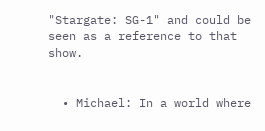"Stargate: SG-1" and could be seen as a reference to that show.


  • Michael: In a world where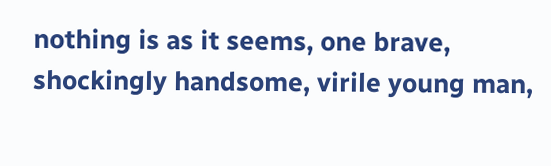nothing is as it seems, one brave, shockingly handsome, virile young man,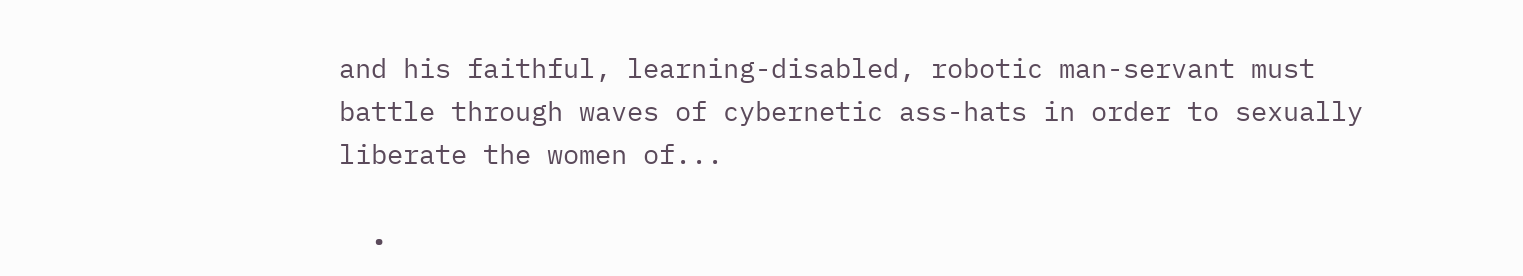and his faithful, learning-disabled, robotic man-servant must battle through waves of cybernetic ass-hats in order to sexually liberate the women of...

  •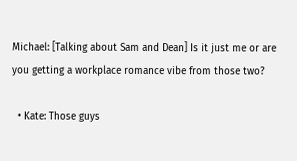Michael: [Talking about Sam and Dean] Is it just me or are you getting a workplace romance vibe from those two?

  • Kate: Those guys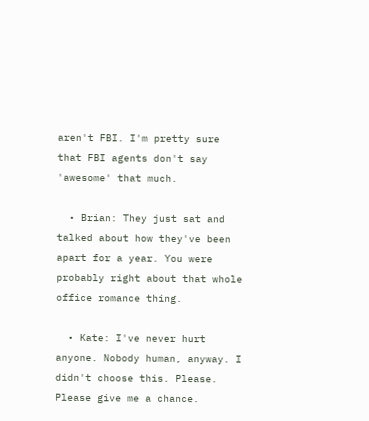aren't FBI. I'm pretty sure that FBI agents don't say 'awesome' that much.

  • Brian: They just sat and talked about how they've been apart for a year. You were probably right about that whole office romance thing.

  • Kate: I've never hurt anyone. Nobody human, anyway. I didn't choose this. Please. Please give me a chance.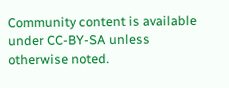Community content is available under CC-BY-SA unless otherwise noted.